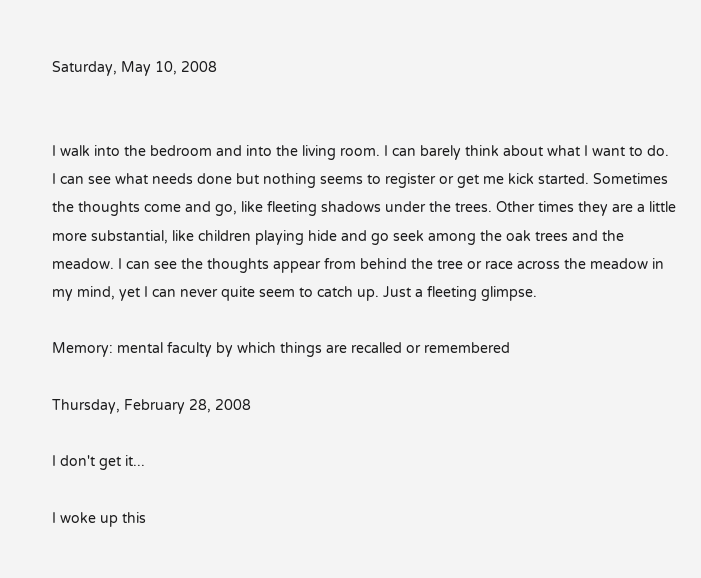Saturday, May 10, 2008


I walk into the bedroom and into the living room. I can barely think about what I want to do. I can see what needs done but nothing seems to register or get me kick started. Sometimes the thoughts come and go, like fleeting shadows under the trees. Other times they are a little more substantial, like children playing hide and go seek among the oak trees and the meadow. I can see the thoughts appear from behind the tree or race across the meadow in my mind, yet I can never quite seem to catch up. Just a fleeting glimpse.

Memory: mental faculty by which things are recalled or remembered

Thursday, February 28, 2008

I don't get it...

I woke up this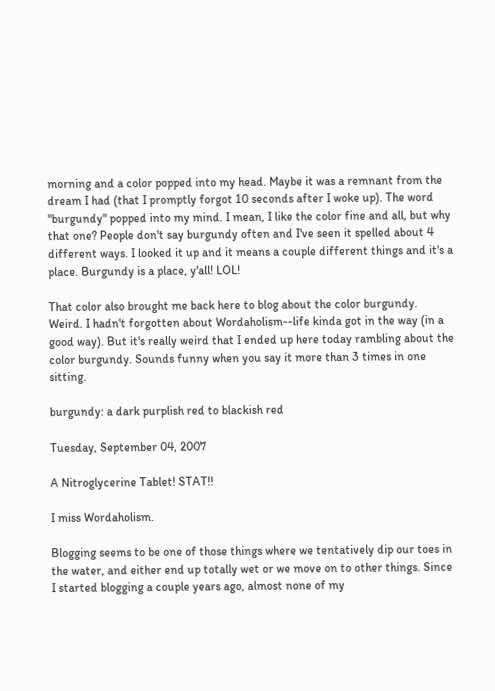morning and a color popped into my head. Maybe it was a remnant from the dream I had (that I promptly forgot 10 seconds after I woke up). The word "burgundy" popped into my mind. I mean, I like the color fine and all, but why that one? People don't say burgundy often and I've seen it spelled about 4 different ways. I looked it up and it means a couple different things and it's a place. Burgundy is a place, y'all! LOL!

That color also brought me back here to blog about the color burgundy. Weird. I hadn't forgotten about Wordaholism--life kinda got in the way (in a good way). But it's really weird that I ended up here today rambling about the color burgundy. Sounds funny when you say it more than 3 times in one sitting.

burgundy: a dark purplish red to blackish red

Tuesday, September 04, 2007

A Nitroglycerine Tablet! STAT!!

I miss Wordaholism.

Blogging seems to be one of those things where we tentatively dip our toes in the water, and either end up totally wet or we move on to other things. Since I started blogging a couple years ago, almost none of my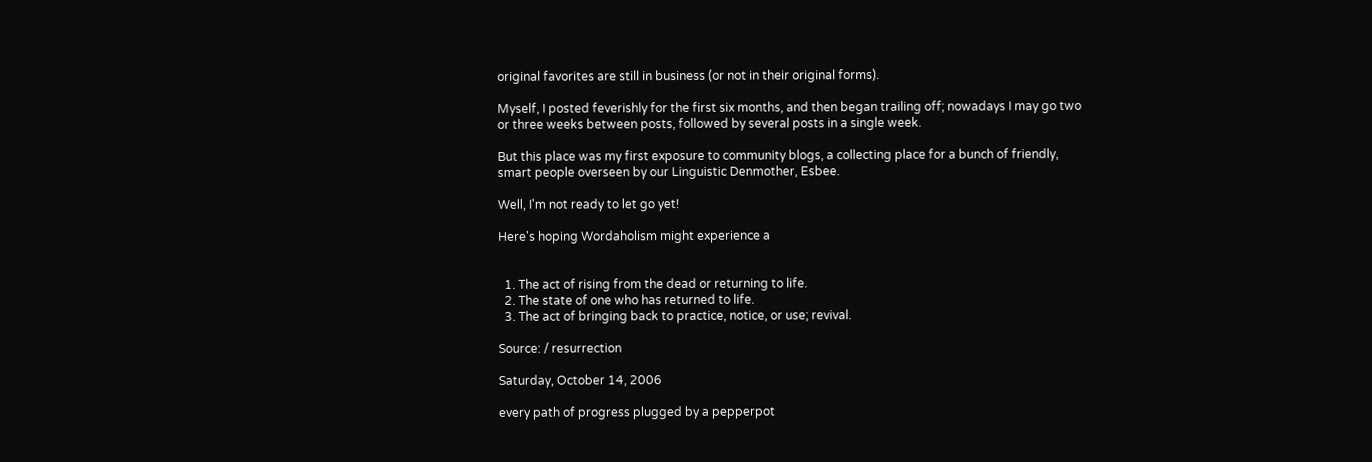original favorites are still in business (or not in their original forms).

Myself, I posted feverishly for the first six months, and then began trailing off; nowadays I may go two or three weeks between posts, followed by several posts in a single week.

But this place was my first exposure to community blogs, a collecting place for a bunch of friendly, smart people overseen by our Linguistic Denmother, Esbee.

Well, I'm not ready to let go yet!

Here's hoping Wordaholism might experience a


  1. The act of rising from the dead or returning to life.
  2. The state of one who has returned to life.
  3. The act of bringing back to practice, notice, or use; revival.

Source: / resurrection

Saturday, October 14, 2006

every path of progress plugged by a pepperpot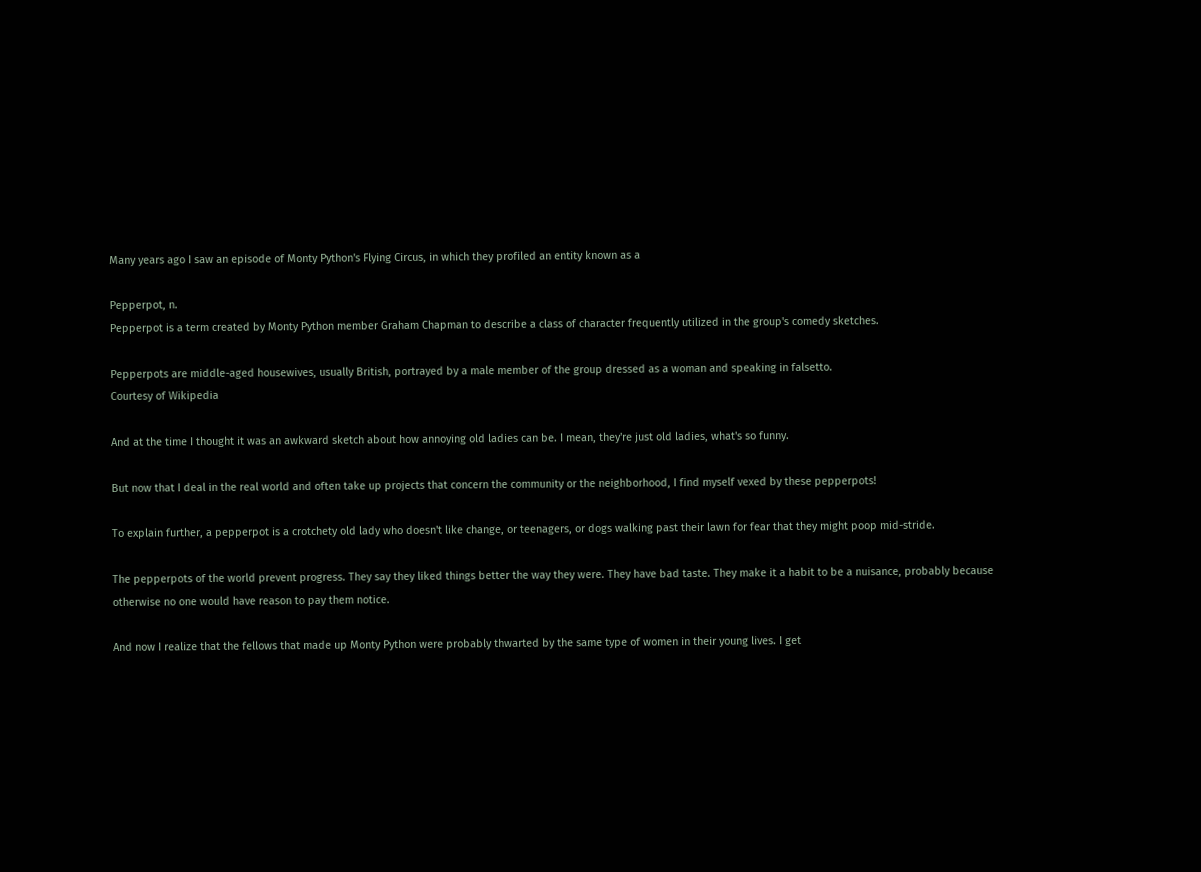Many years ago I saw an episode of Monty Python's Flying Circus, in which they profiled an entity known as a

Pepperpot, n.
Pepperpot is a term created by Monty Python member Graham Chapman to describe a class of character frequently utilized in the group's comedy sketches.

Pepperpots are middle-aged housewives, usually British, portrayed by a male member of the group dressed as a woman and speaking in falsetto.
Courtesy of Wikipedia

And at the time I thought it was an awkward sketch about how annoying old ladies can be. I mean, they're just old ladies, what's so funny.

But now that I deal in the real world and often take up projects that concern the community or the neighborhood, I find myself vexed by these pepperpots!

To explain further, a pepperpot is a crotchety old lady who doesn't like change, or teenagers, or dogs walking past their lawn for fear that they might poop mid-stride.

The pepperpots of the world prevent progress. They say they liked things better the way they were. They have bad taste. They make it a habit to be a nuisance, probably because otherwise no one would have reason to pay them notice.

And now I realize that the fellows that made up Monty Python were probably thwarted by the same type of women in their young lives. I get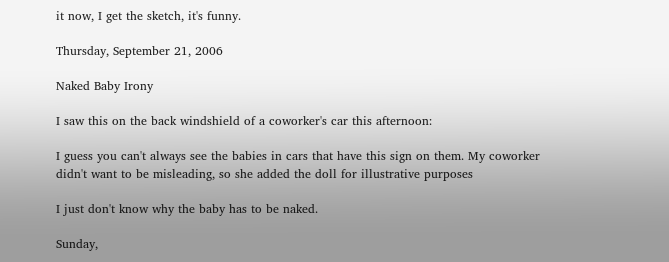it now, I get the sketch, it's funny.

Thursday, September 21, 2006

Naked Baby Irony

I saw this on the back windshield of a coworker's car this afternoon:

I guess you can't always see the babies in cars that have this sign on them. My coworker didn't want to be misleading, so she added the doll for illustrative purposes

I just don't know why the baby has to be naked.

Sunday,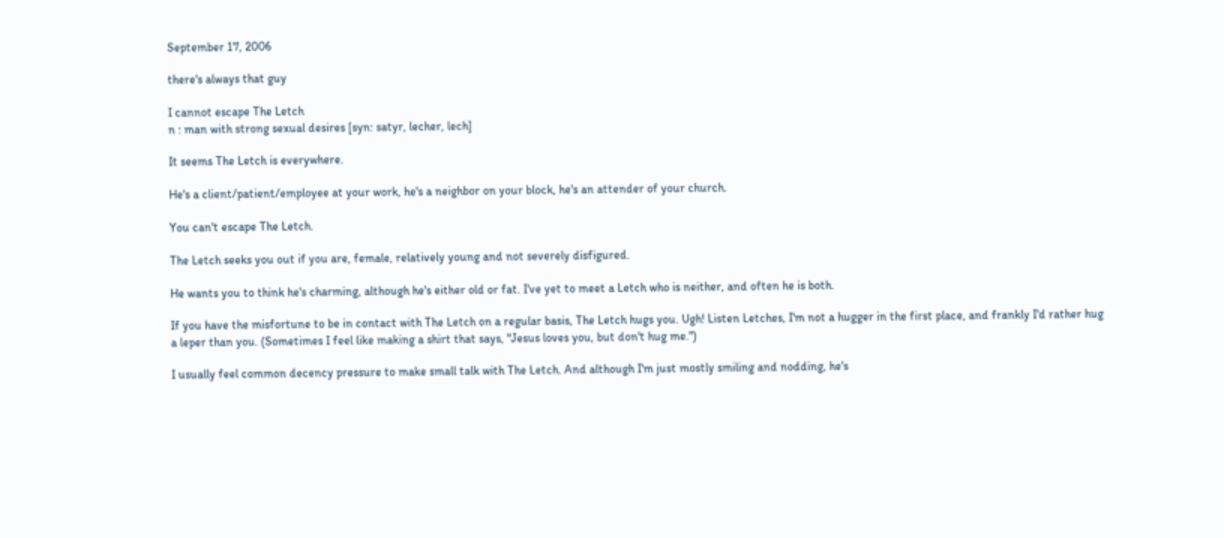September 17, 2006

there's always that guy

I cannot escape The Letch
n : man with strong sexual desires [syn: satyr, lecher, lech]

It seems The Letch is everywhere.

He's a client/patient/employee at your work, he's a neighbor on your block, he's an attender of your church.

You can't escape The Letch.

The Letch seeks you out if you are, female, relatively young and not severely disfigured.

He wants you to think he's charming, although he's either old or fat. I've yet to meet a Letch who is neither, and often he is both.

If you have the misfortune to be in contact with The Letch on a regular basis, The Letch hugs you. Ugh! Listen Letches, I'm not a hugger in the first place, and frankly I'd rather hug a leper than you. (Sometimes I feel like making a shirt that says, "Jesus loves you, but don't hug me.")

I usually feel common decency pressure to make small talk with The Letch. And although I'm just mostly smiling and nodding, he's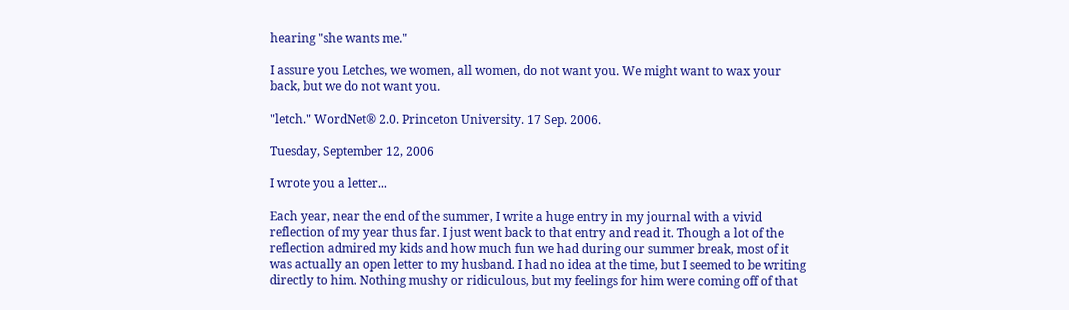hearing "she wants me."

I assure you Letches, we women, all women, do not want you. We might want to wax your back, but we do not want you.

"letch." WordNet® 2.0. Princeton University. 17 Sep. 2006.

Tuesday, September 12, 2006

I wrote you a letter...

Each year, near the end of the summer, I write a huge entry in my journal with a vivid reflection of my year thus far. I just went back to that entry and read it. Though a lot of the reflection admired my kids and how much fun we had during our summer break, most of it was actually an open letter to my husband. I had no idea at the time, but I seemed to be writing directly to him. Nothing mushy or ridiculous, but my feelings for him were coming off of that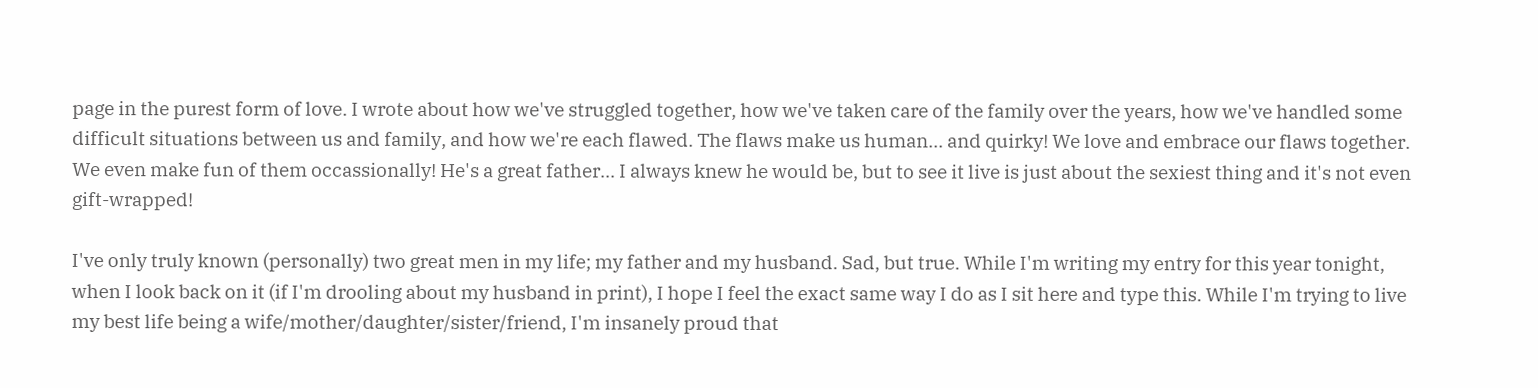page in the purest form of love. I wrote about how we've struggled together, how we've taken care of the family over the years, how we've handled some difficult situations between us and family, and how we're each flawed. The flaws make us human... and quirky! We love and embrace our flaws together. We even make fun of them occassionally! He's a great father... I always knew he would be, but to see it live is just about the sexiest thing and it's not even gift-wrapped!

I've only truly known (personally) two great men in my life; my father and my husband. Sad, but true. While I'm writing my entry for this year tonight, when I look back on it (if I'm drooling about my husband in print), I hope I feel the exact same way I do as I sit here and type this. While I'm trying to live my best life being a wife/mother/daughter/sister/friend, I'm insanely proud that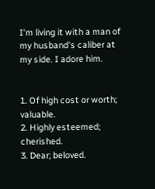I'm living it with a man of my husband's caliber at my side. I adore him.


1. Of high cost or worth; valuable.
2. Highly esteemed; cherished.
3. Dear; beloved.